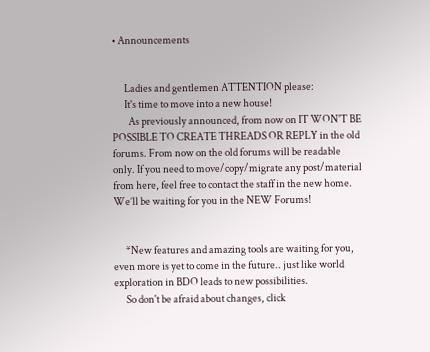• Announcements


      Ladies and gentlemen ATTENTION please:
      It's time to move into a new house!
        As previously announced, from now on IT WON'T BE POSSIBLE TO CREATE THREADS OR REPLY in the old forums. From now on the old forums will be readable only. If you need to move/copy/migrate any post/material from here, feel free to contact the staff in the new home. We’ll be waiting for you in the NEW Forums!


      *New features and amazing tools are waiting for you, even more is yet to come in the future.. just like world exploration in BDO leads to new possibilities.
      So don't be afraid about changes, click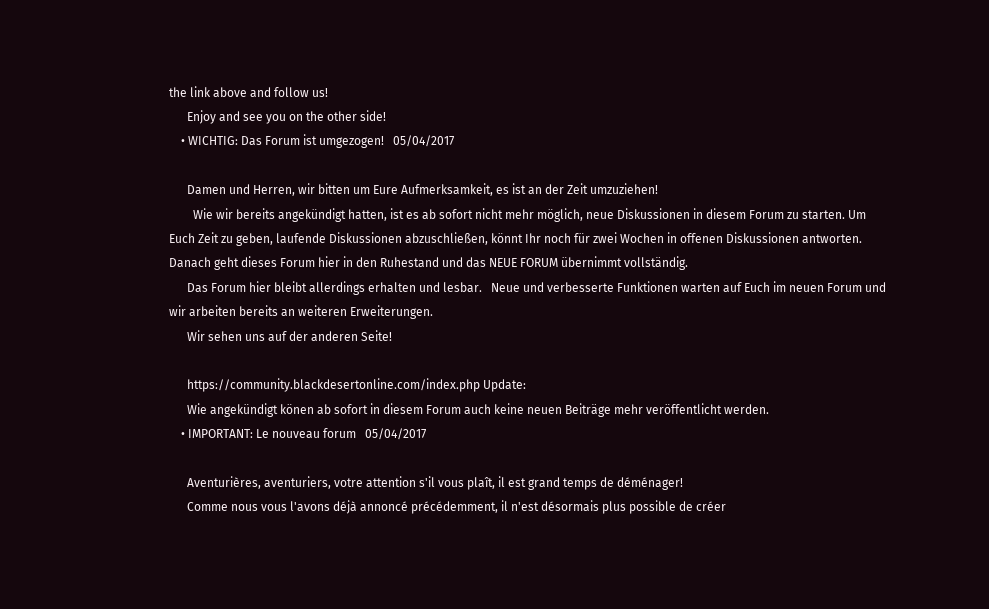the link above and follow us!
      Enjoy and see you on the other side!
    • WICHTIG: Das Forum ist umgezogen!   05/04/2017

      Damen und Herren, wir bitten um Eure Aufmerksamkeit, es ist an der Zeit umzuziehen!
        Wie wir bereits angekündigt hatten, ist es ab sofort nicht mehr möglich, neue Diskussionen in diesem Forum zu starten. Um Euch Zeit zu geben, laufende Diskussionen abzuschließen, könnt Ihr noch für zwei Wochen in offenen Diskussionen antworten. Danach geht dieses Forum hier in den Ruhestand und das NEUE FORUM übernimmt vollständig.
      Das Forum hier bleibt allerdings erhalten und lesbar.   Neue und verbesserte Funktionen warten auf Euch im neuen Forum und wir arbeiten bereits an weiteren Erweiterungen.
      Wir sehen uns auf der anderen Seite!

      https://community.blackdesertonline.com/index.php Update:
      Wie angekündigt könen ab sofort in diesem Forum auch keine neuen Beiträge mehr veröffentlicht werden.
    • IMPORTANT: Le nouveau forum   05/04/2017

      Aventurières, aventuriers, votre attention s'il vous plaît, il est grand temps de déménager!
      Comme nous vous l'avons déjà annoncé précédemment, il n'est désormais plus possible de créer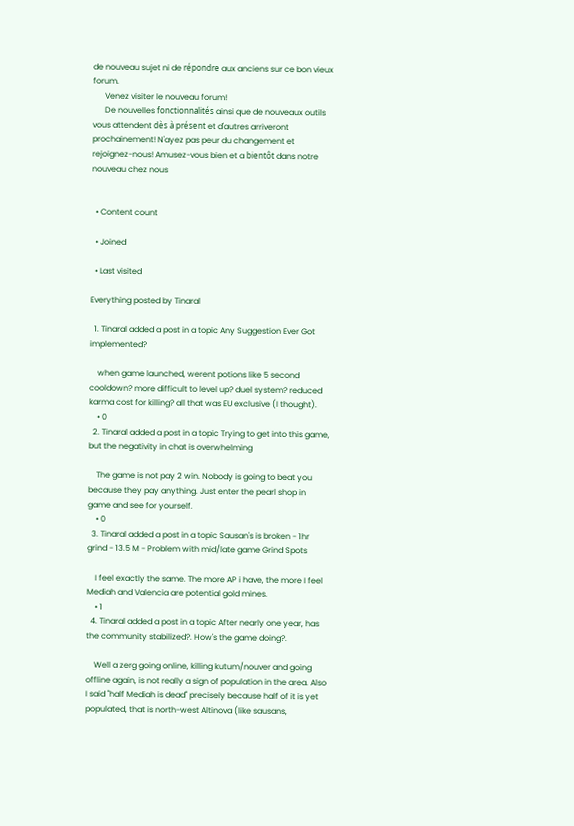de nouveau sujet ni de répondre aux anciens sur ce bon vieux forum.
      Venez visiter le nouveau forum!
      De nouvelles fonctionnalités ainsi que de nouveaux outils vous attendent dès à présent et d'autres arriveront prochainement! N'ayez pas peur du changement et rejoignez-nous! Amusez-vous bien et a bientôt dans notre nouveau chez nous


  • Content count

  • Joined

  • Last visited

Everything posted by Tinaral

  1. Tinaral added a post in a topic Any Suggestion Ever Got implemented?

    when game launched, werent potions like 5 second cooldown? more difficult to level up? duel system? reduced karma cost for killing? all that was EU exclusive (I thought).
    • 0
  2. Tinaral added a post in a topic Trying to get into this game, but the negativity in chat is overwhelming

    The game is not pay 2 win. Nobody is going to beat you because they pay anything. Just enter the pearl shop in game and see for yourself.
    • 0
  3. Tinaral added a post in a topic Sausan's is broken - 1hr grind - 13.5 M - Problem with mid/late game Grind Spots

    I feel exactly the same. The more AP i have, the more I feel Mediah and Valencia are potential gold mines.
    • 1
  4. Tinaral added a post in a topic After nearly one year, has the community stabilized?. How's the game doing?.

    Well a zerg going online, killing kutum/nouver and going offline again, is not really a sign of population in the area. Also I said "half Mediah is dead" precisely because half of it is yet populated, that is north-west Altinova (like sausans,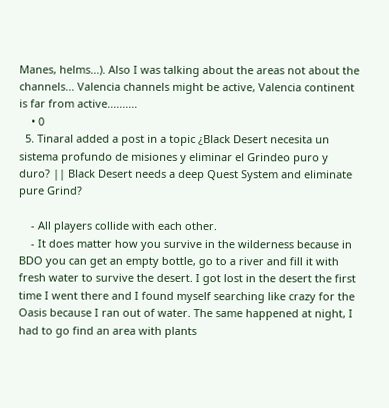Manes, helms...). Also I was talking about the areas not about the channels... Valencia channels might be active, Valencia continent is far from active..........
    • 0
  5. Tinaral added a post in a topic ¿Black Desert necesita un sistema profundo de misiones y eliminar el Grindeo puro y duro? || Black Desert needs a deep Quest System and eliminate pure Grind?

    - All players collide with each other.
    - It does matter how you survive in the wilderness because in BDO you can get an empty bottle, go to a river and fill it with fresh water to survive the desert. I got lost in the desert the first time I went there and I found myself searching like crazy for the Oasis because I ran out of water. The same happened at night, I had to go find an area with plants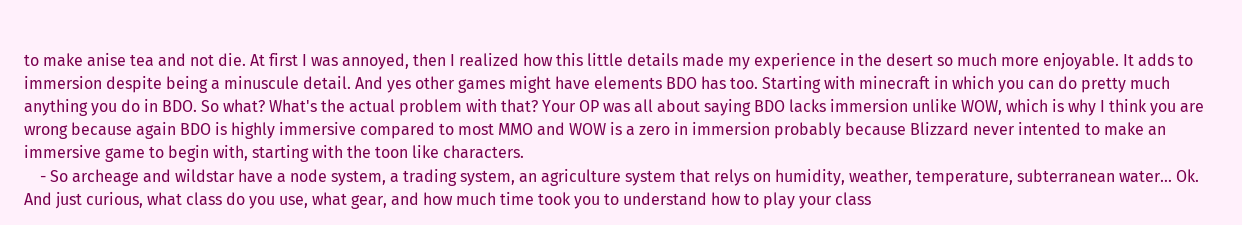to make anise tea and not die. At first I was annoyed, then I realized how this little details made my experience in the desert so much more enjoyable. It adds to immersion despite being a minuscule detail. And yes other games might have elements BDO has too. Starting with minecraft in which you can do pretty much anything you do in BDO. So what? What's the actual problem with that? Your OP was all about saying BDO lacks immersion unlike WOW, which is why I think you are wrong because again BDO is highly immersive compared to most MMO and WOW is a zero in immersion probably because Blizzard never intented to make an immersive game to begin with, starting with the toon like characters.
    - So archeage and wildstar have a node system, a trading system, an agriculture system that relys on humidity, weather, temperature, subterranean water... Ok. And just curious, what class do you use, what gear, and how much time took you to understand how to play your class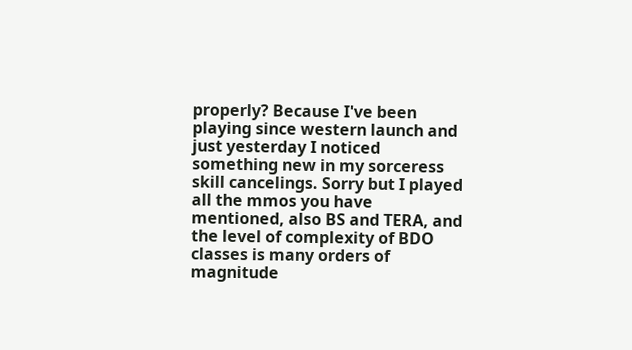properly? Because I've been playing since western launch and just yesterday I noticed something new in my sorceress skill cancelings. Sorry but I played all the mmos you have mentioned, also BS and TERA, and the level of complexity of BDO classes is many orders of magnitude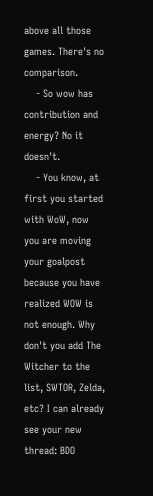above all those games. There's no comparison.
    - So wow has contribution and energy? No it doesn't.
    - You know, at first you started with WoW, now you are moving your goalpost because you have realized WOW is not enough. Why don't you add The Witcher to the list, SWTOR, Zelda, etc? I can already see your new thread: BDO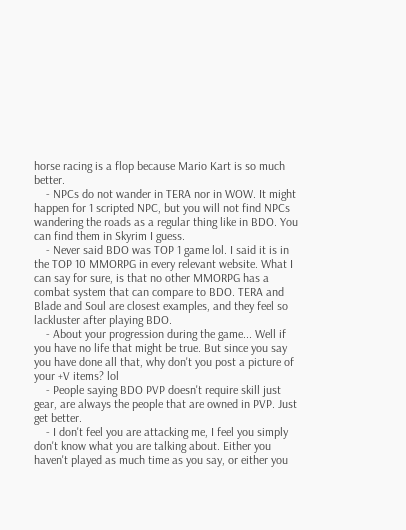horse racing is a flop because Mario Kart is so much better.
    - NPCs do not wander in TERA nor in WOW. It might happen for 1 scripted NPC, but you will not find NPCs wandering the roads as a regular thing like in BDO. You can find them in Skyrim I guess.
    - Never said BDO was TOP 1 game lol. I said it is in the TOP 10 MMORPG in every relevant website. What I can say for sure, is that no other MMORPG has a combat system that can compare to BDO. TERA and Blade and Soul are closest examples, and they feel so lackluster after playing BDO.
    - About your progression during the game... Well if you have no life that might be true. But since you say you have done all that, why don't you post a picture of your +V items? lol
    - People saying BDO PVP doesn't require skill just gear, are always the people that are owned in PVP. Just get better.
    - I don't feel you are attacking me, I feel you simply don't know what you are talking about. Either you haven't played as much time as you say, or either you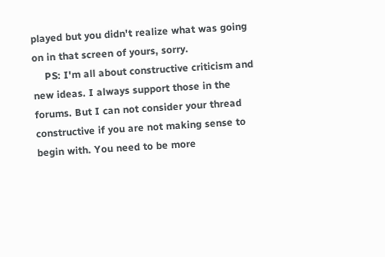played but you didn't realize what was going on in that screen of yours, sorry.
    PS: I'm all about constructive criticism and new ideas. I always support those in the forums. But I can not consider your thread constructive if you are not making sense to begin with. You need to be more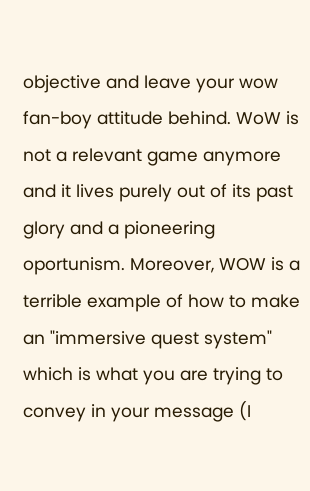objective and leave your wow fan-boy attitude behind. WoW is not a relevant game anymore and it lives purely out of its past glory and a pioneering oportunism. Moreover, WOW is a terrible example of how to make an "immersive quest system" which is what you are trying to convey in your message (I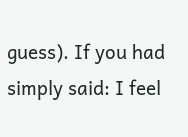guess). If you had simply said: I feel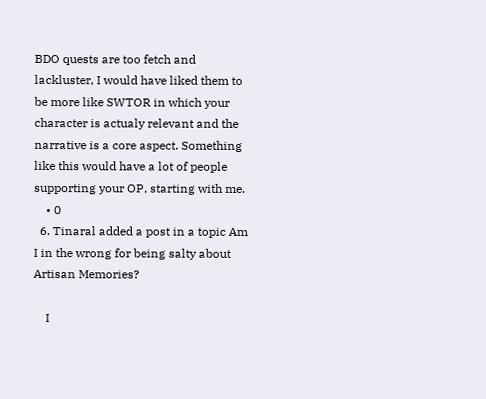BDO quests are too fetch and lackluster, I would have liked them to be more like SWTOR in which your character is actualy relevant and the narrative is a core aspect. Something like this would have a lot of people supporting your OP, starting with me.
    • 0
  6. Tinaral added a post in a topic Am I in the wrong for being salty about Artisan Memories?

    I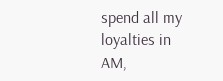spend all my loyalties in AM,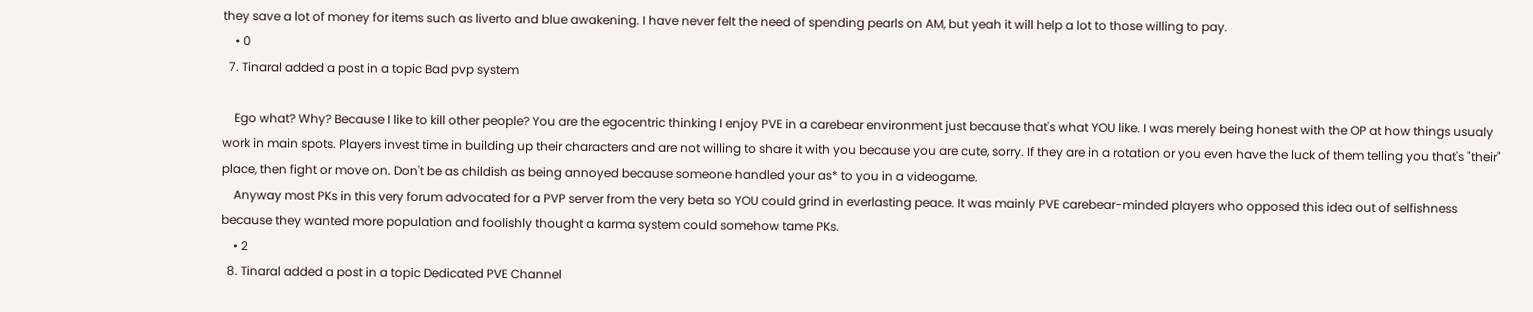they save a lot of money for items such as liverto and blue awakening. I have never felt the need of spending pearls on AM, but yeah it will help a lot to those willing to pay.
    • 0
  7. Tinaral added a post in a topic Bad pvp system

    Ego what? Why? Because I like to kill other people? You are the egocentric thinking I enjoy PVE in a carebear environment just because that's what YOU like. I was merely being honest with the OP at how things usualy work in main spots. Players invest time in building up their characters and are not willing to share it with you because you are cute, sorry. If they are in a rotation or you even have the luck of them telling you that's "their" place, then fight or move on. Don't be as childish as being annoyed because someone handled your as* to you in a videogame.
    Anyway most PKs in this very forum advocated for a PVP server from the very beta so YOU could grind in everlasting peace. It was mainly PVE carebear-minded players who opposed this idea out of selfishness because they wanted more population and foolishly thought a karma system could somehow tame PKs.
    • 2
  8. Tinaral added a post in a topic Dedicated PVE Channel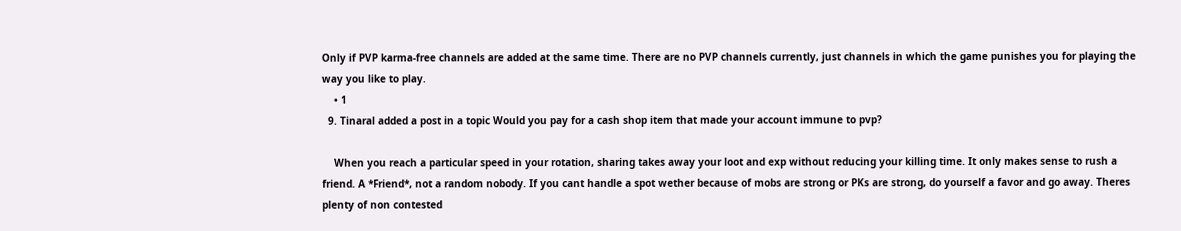Only if PVP karma-free channels are added at the same time. There are no PVP channels currently, just channels in which the game punishes you for playing the way you like to play.
    • 1
  9. Tinaral added a post in a topic Would you pay for a cash shop item that made your account immune to pvp?

    When you reach a particular speed in your rotation, sharing takes away your loot and exp without reducing your killing time. It only makes sense to rush a friend. A *Friend*, not a random nobody. If you cant handle a spot wether because of mobs are strong or PKs are strong, do yourself a favor and go away. Theres plenty of non contested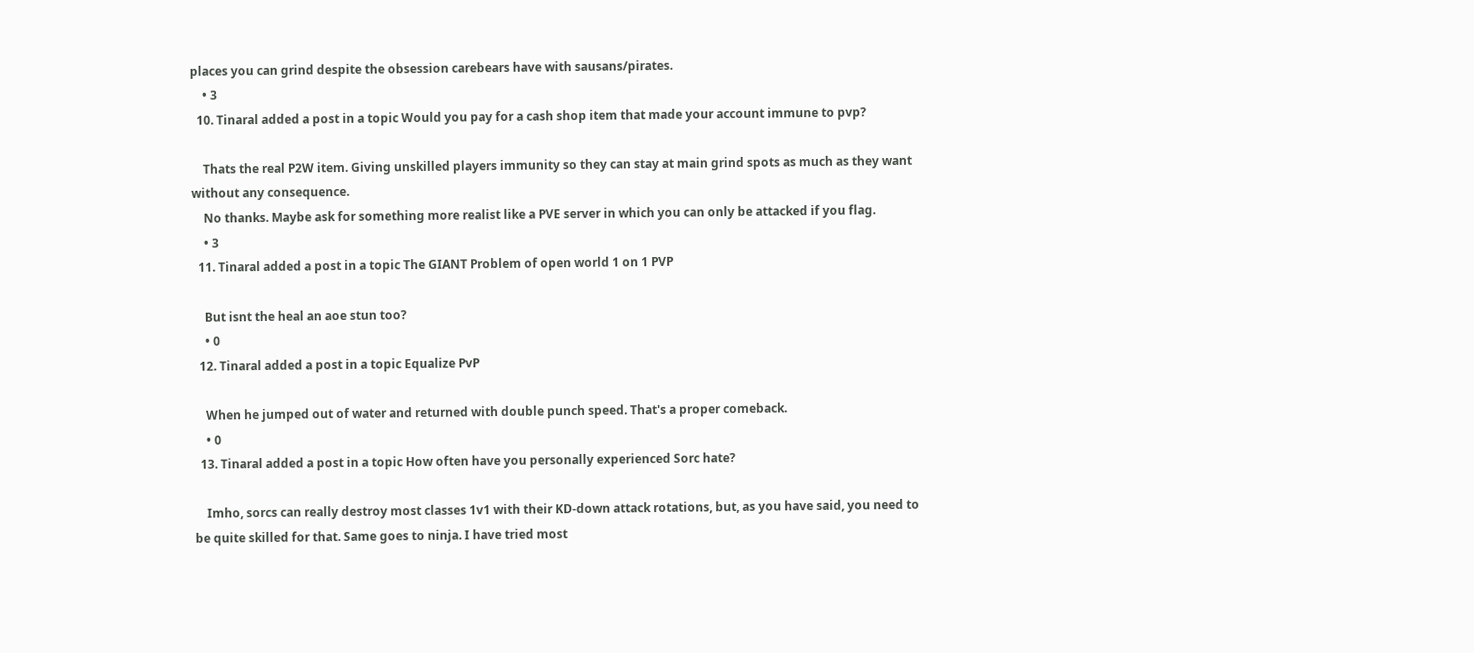places you can grind despite the obsession carebears have with sausans/pirates.
    • 3
  10. Tinaral added a post in a topic Would you pay for a cash shop item that made your account immune to pvp?

    Thats the real P2W item. Giving unskilled players immunity so they can stay at main grind spots as much as they want without any consequence.
    No thanks. Maybe ask for something more realist like a PVE server in which you can only be attacked if you flag.
    • 3
  11. Tinaral added a post in a topic The GIANT Problem of open world 1 on 1 PVP

    But isnt the heal an aoe stun too?
    • 0
  12. Tinaral added a post in a topic Equalize PvP

    When he jumped out of water and returned with double punch speed. That's a proper comeback.
    • 0
  13. Tinaral added a post in a topic How often have you personally experienced Sorc hate?

    Imho, sorcs can really destroy most classes 1v1 with their KD-down attack rotations, but, as you have said, you need to be quite skilled for that. Same goes to ninja. I have tried most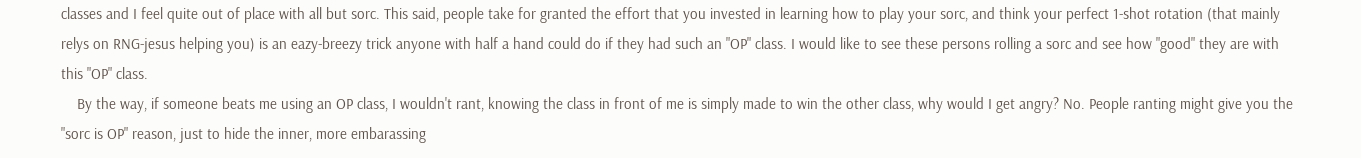classes and I feel quite out of place with all but sorc. This said, people take for granted the effort that you invested in learning how to play your sorc, and think your perfect 1-shot rotation (that mainly relys on RNG-jesus helping you) is an eazy-breezy trick anyone with half a hand could do if they had such an "OP" class. I would like to see these persons rolling a sorc and see how "good" they are with this "OP" class.
    By the way, if someone beats me using an OP class, I wouldn't rant, knowing the class in front of me is simply made to win the other class, why would I get angry? No. People ranting might give you the "sorc is OP" reason, just to hide the inner, more embarassing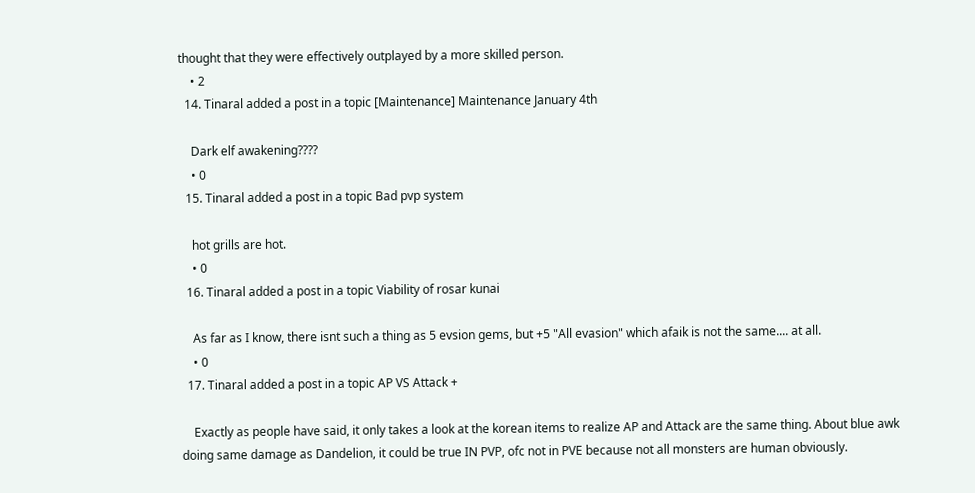thought that they were effectively outplayed by a more skilled person.
    • 2
  14. Tinaral added a post in a topic [Maintenance] Maintenance January 4th

    Dark elf awakening????
    • 0
  15. Tinaral added a post in a topic Bad pvp system

    hot grills are hot.
    • 0
  16. Tinaral added a post in a topic Viability of rosar kunai

    As far as I know, there isnt such a thing as 5 evsion gems, but +5 "All evasion" which afaik is not the same.... at all.
    • 0
  17. Tinaral added a post in a topic AP VS Attack +

    Exactly as people have said, it only takes a look at the korean items to realize AP and Attack are the same thing. About blue awk doing same damage as Dandelion, it could be true IN PVP, ofc not in PVE because not all monsters are human obviously.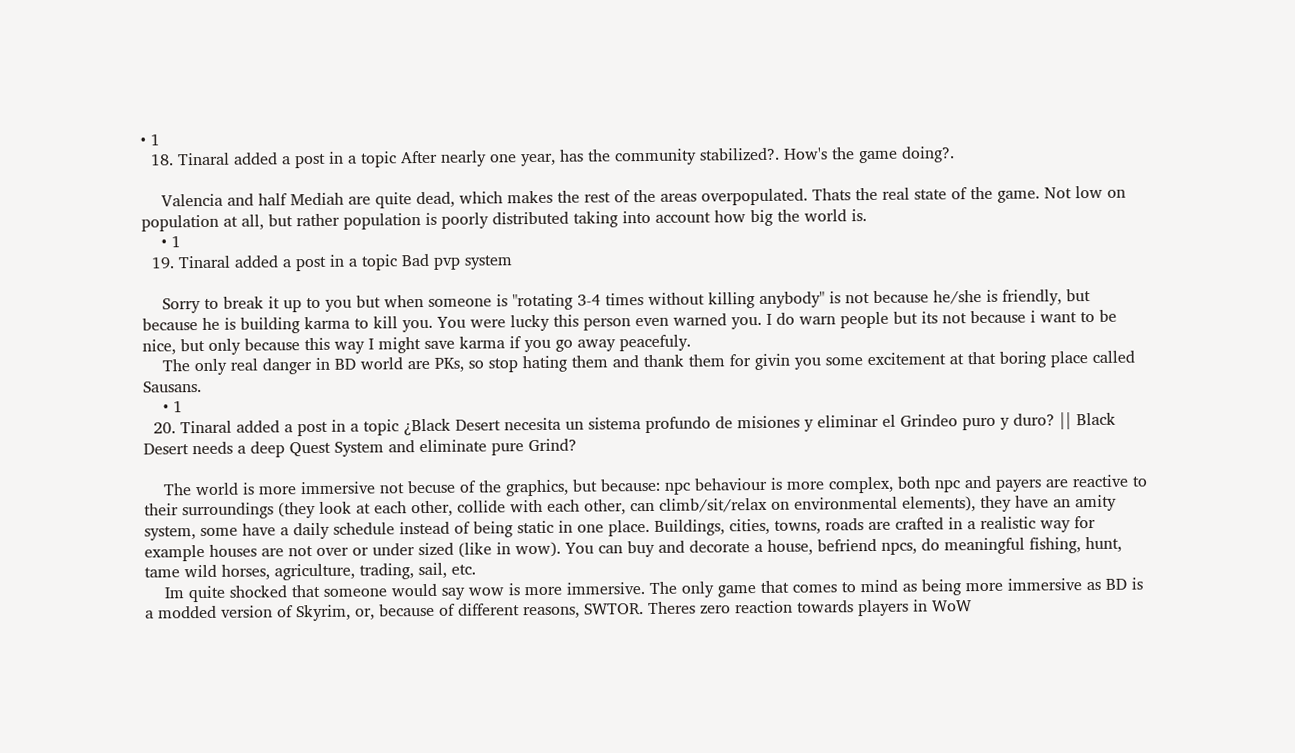• 1
  18. Tinaral added a post in a topic After nearly one year, has the community stabilized?. How's the game doing?.

    Valencia and half Mediah are quite dead, which makes the rest of the areas overpopulated. Thats the real state of the game. Not low on population at all, but rather population is poorly distributed taking into account how big the world is.
    • 1
  19. Tinaral added a post in a topic Bad pvp system

    Sorry to break it up to you but when someone is "rotating 3-4 times without killing anybody" is not because he/she is friendly, but because he is building karma to kill you. You were lucky this person even warned you. I do warn people but its not because i want to be nice, but only because this way I might save karma if you go away peacefuly.
    The only real danger in BD world are PKs, so stop hating them and thank them for givin you some excitement at that boring place called Sausans.
    • 1
  20. Tinaral added a post in a topic ¿Black Desert necesita un sistema profundo de misiones y eliminar el Grindeo puro y duro? || Black Desert needs a deep Quest System and eliminate pure Grind?

    The world is more immersive not becuse of the graphics, but because: npc behaviour is more complex, both npc and payers are reactive to their surroundings (they look at each other, collide with each other, can climb/sit/relax on environmental elements), they have an amity system, some have a daily schedule instead of being static in one place. Buildings, cities, towns, roads are crafted in a realistic way for example houses are not over or under sized (like in wow). You can buy and decorate a house, befriend npcs, do meaningful fishing, hunt, tame wild horses, agriculture, trading, sail, etc.
    Im quite shocked that someone would say wow is more immersive. The only game that comes to mind as being more immersive as BD is a modded version of Skyrim, or, because of different reasons, SWTOR. Theres zero reaction towards players in WoW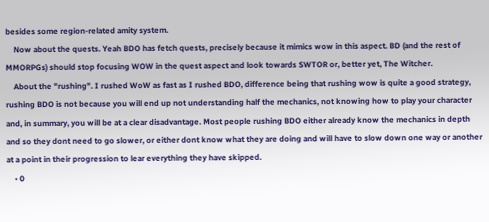besides some region-related amity system.
    Now about the quests. Yeah BDO has fetch quests, precisely because it mimics wow in this aspect. BD (and the rest of MMORPGs) should stop focusing WOW in the quest aspect and look towards SWTOR or, better yet, The Witcher.
    About the "rushing". I rushed WoW as fast as I rushed BDO, difference being that rushing wow is quite a good strategy, rushing BDO is not because you will end up not understanding half the mechanics, not knowing how to play your character and, in summary, you will be at a clear disadvantage. Most people rushing BDO either already know the mechanics in depth and so they dont need to go slower, or either dont know what they are doing and will have to slow down one way or another at a point in their progression to lear everything they have skipped.
    • 0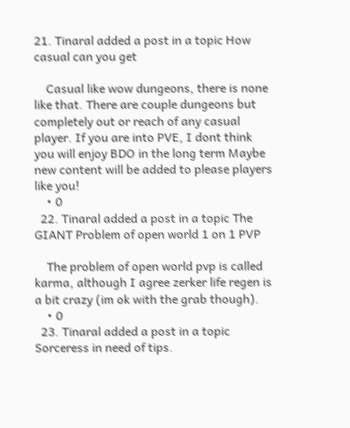21. Tinaral added a post in a topic How casual can you get

    Casual like wow dungeons, there is none like that. There are couple dungeons but completely out or reach of any casual player. If you are into PVE, I dont think you will enjoy BDO in the long term Maybe new content will be added to please players like you!
    • 0
  22. Tinaral added a post in a topic The GIANT Problem of open world 1 on 1 PVP

    The problem of open world pvp is called karma, although I agree zerker life regen is a bit crazy (im ok with the grab though).
    • 0
  23. Tinaral added a post in a topic Sorceress in need of tips.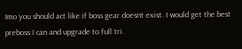Imo you should act like if boss gear doesnt exist. I would get the best preboss I can and upgrade to full tri.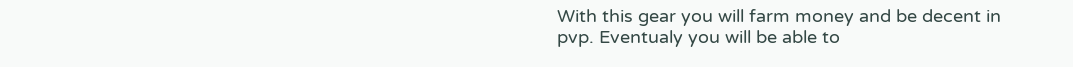With this gear you will farm money and be decent in pvp. Eventualy you will be able to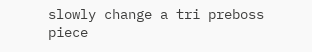slowly change a tri preboss piece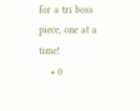for a tri boss piece, one at a time!
    • 0